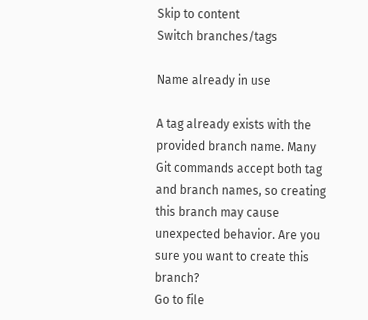Skip to content
Switch branches/tags

Name already in use

A tag already exists with the provided branch name. Many Git commands accept both tag and branch names, so creating this branch may cause unexpected behavior. Are you sure you want to create this branch?
Go to file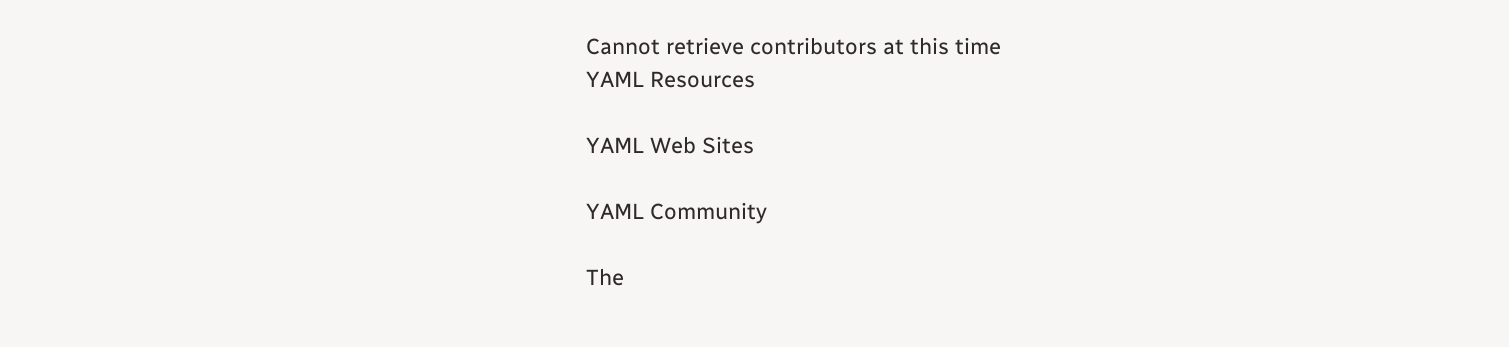Cannot retrieve contributors at this time
YAML Resources

YAML Web Sites

YAML Community

The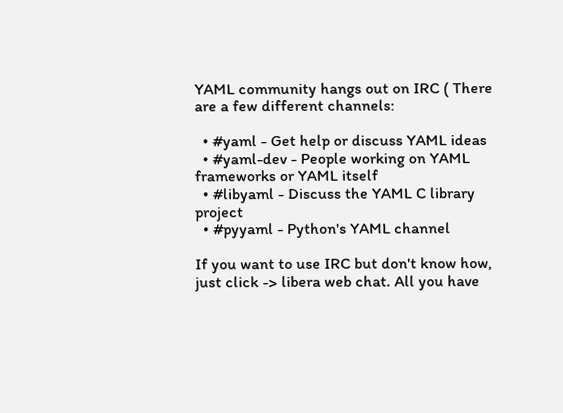YAML community hangs out on IRC ( There are a few different channels:

  • #yaml - Get help or discuss YAML ideas
  • #yaml-dev - People working on YAML frameworks or YAML itself
  • #libyaml - Discuss the YAML C library project
  • #pyyaml - Python's YAML channel

If you want to use IRC but don't know how, just click -> libera web chat. All you have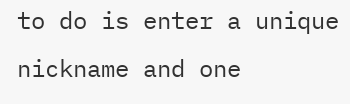to do is enter a unique nickname and one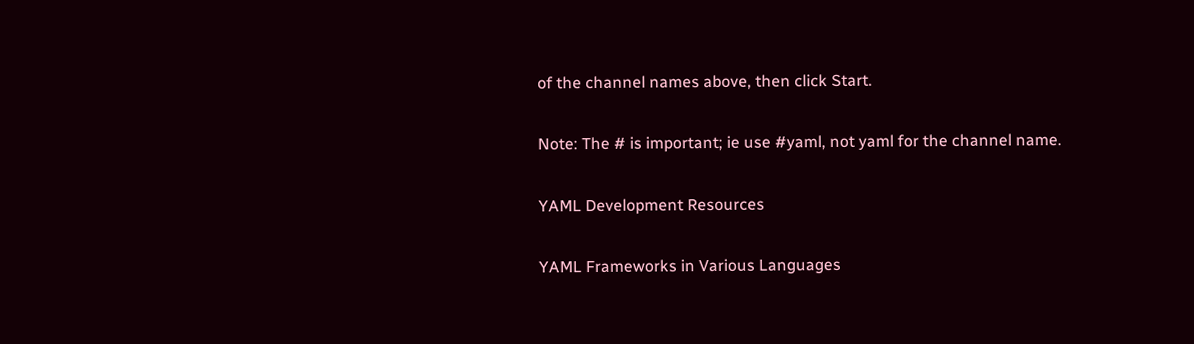of the channel names above, then click Start.

Note: The # is important; ie use #yaml, not yaml for the channel name.

YAML Development Resources

YAML Frameworks in Various Languages